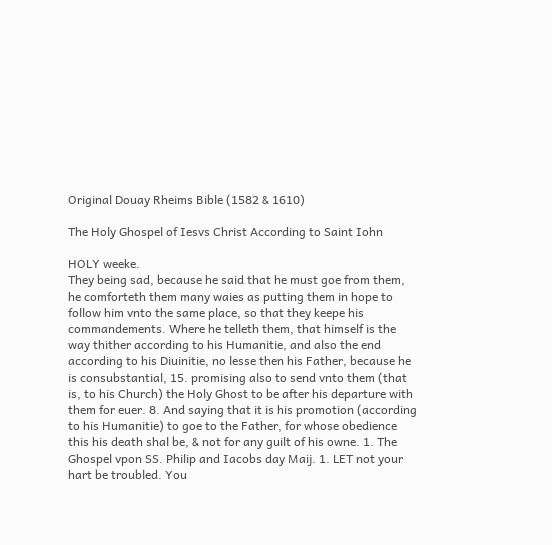Original Douay Rheims Bible (1582 & 1610)

The Holy Ghospel of Iesvs Christ According to Saint Iohn

HOLY weeke.
They being sad, because he said that he must goe from them, he comforteth them many waies as putting them in hope to follow him vnto the same place, so that they keepe his commandements. Where he telleth them, that himself is the way thither according to his Humanitie, and also the end according to his Diuinitie, no lesse then his Father, because he is consubstantial, 15. promising also to send vnto them (that is, to his Church) the Holy Ghost to be after his departure with them for euer. 8. And saying that it is his promotion (according to his Humanitie) to goe to the Father, for whose obedience this his death shal be, & not for any guilt of his owne. 1. The Ghospel vpon SS. Philip and Iacobs day Maij. 1. LET not your hart be troubled. You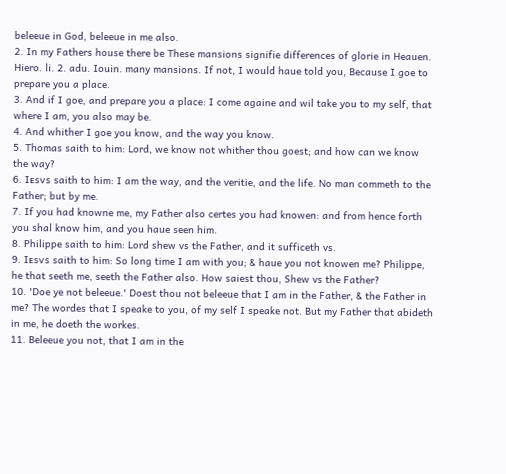beleeue in God, beleeue in me also.
2. In my Fathers house there be These mansions signifie differences of glorie in Heauen. Hiero. li. 2. adu. Iouin. many mansions. If not, I would haue told you, Because I goe to prepare you a place.
3. And if I goe, and prepare you a place: I come againe and wil take you to my self, that where I am, you also may be.
4. And whither I goe you know, and the way you know.
5. Thomas saith to him: Lord, we know not whither thou goest; and how can we know the way?
6. Iᴇꜱᴠꜱ saith to him: I am the way, and the veritie, and the life. No man commeth to the Father; but by me.
7. If you had knowne me, my Father also certes you had knowen: and from hence forth you shal know him, and you haue seen him.
8. Philippe saith to him: Lord shew vs the Father, and it sufficeth vs.
9. Iᴇꜱᴠꜱ saith to him: So long time I am with you; & haue you not knowen me? Philippe, he that seeth me, seeth the Father also. How saiest thou, Shew vs the Father?
10. 'Doe ye not beleeue.' Doest thou not beleeue that I am in the Father, & the Father in me? The wordes that I speake to you, of my self I speake not. But my Father that abideth in me, he doeth the workes.
11. Beleeue you not, that I am in the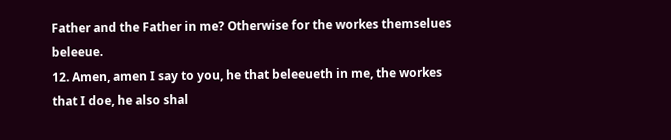Father and the Father in me? Otherwise for the workes themselues beleeue.
12. Amen, amen I say to you, he that beleeueth in me, the workes that I doe, he also shal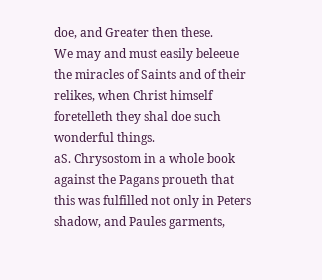doe, and Greater then these.
We may and must easily beleeue the miracles of Saints and of their relikes, when Christ himself foretelleth they shal doe such wonderful things.
aS. Chrysostom in a whole book against the Pagans proueth that this was fulfilled not only in Peters shadow, and Paules garments,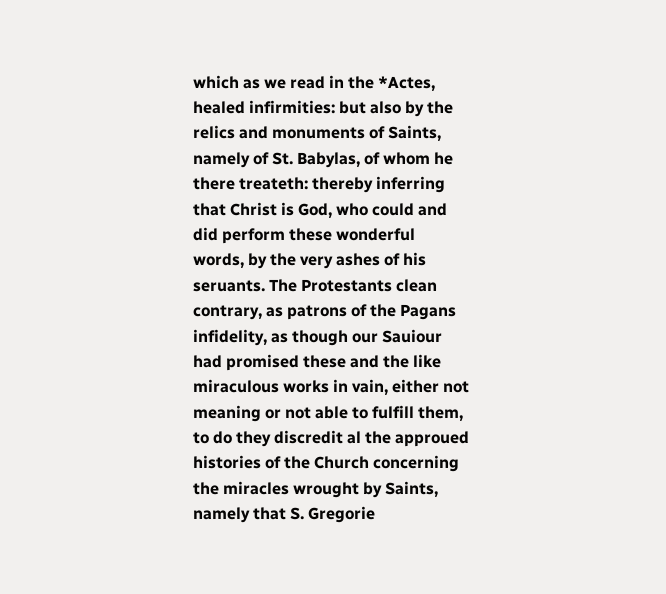which as we read in the *Actes, healed infirmities: but also by the relics and monuments of Saints, namely of St. Babylas, of whom he there treateth: thereby inferring that Christ is God, who could and did perform these wonderful words, by the very ashes of his seruants. The Protestants clean contrary, as patrons of the Pagans infidelity, as though our Sauiour had promised these and the like miraculous works in vain, either not meaning or not able to fulfill them, to do they discredit al the approued histories of the Church concerning the miracles wrought by Saints, namely that S. Gregorie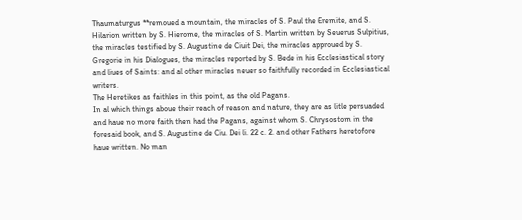Thaumaturgus **remoued a mountain, the miracles of S. Paul the Eremite, and S. Hilarion written by S. Hierome, the miracles of S. Martin written by Seuerus Sulpitius, the miracles testified by S. Augustine de Ciuit Dei, the miracles approued by S. Gregorie in his Dialogues, the miracles reported by S. Bede in his Ecclesiastical story and liues of Saints: and al other miracles neuer so faithfully recorded in Ecclesiastical writers.
The Heretikes as faithles in this point, as the old Pagans.
In al which things aboue their reach of reason and nature, they are as litle persuaded and haue no more faith then had the Pagans, against whom S. Chrysostom in the foresaid book, and S. Augustine de Ciu. Dei li. 22 c. 2. and other Fathers heretofore haue written. No man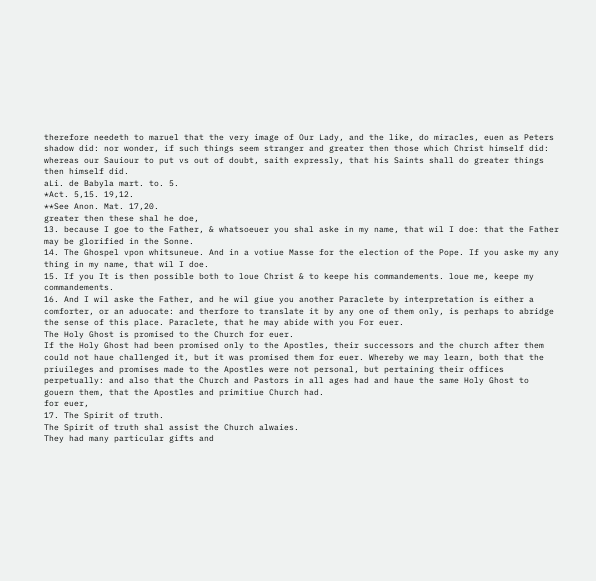therefore needeth to maruel that the very image of Our Lady, and the like, do miracles, euen as Peters shadow did: nor wonder, if such things seem stranger and greater then those which Christ himself did: whereas our Sauiour to put vs out of doubt, saith expressly, that his Saints shall do greater things then himself did.
aLi. de Babyla mart. to. 5.
*Act. 5,15. 19,12.
**See Anon. Mat. 17,20.
greater then these shal he doe,
13. because I goe to the Father, & whatsoeuer you shal aske in my name, that wil I doe: that the Father may be glorified in the Sonne.
14. The Ghospel vpon whitsuneue. And in a votiue Masse for the election of the Pope. If you aske my any thing in my name, that wil I doe.
15. If you It is then possible both to loue Christ & to keepe his commandements. loue me, keepe my commandements.
16. And I wil aske the Father, and he wil giue you another Paraclete by interpretation is either a comforter, or an aduocate: and therfore to translate it by any one of them only, is perhaps to abridge the sense of this place. Paraclete, that he may abide with you For euer.
The Holy Ghost is promised to the Church for euer.
If the Holy Ghost had been promised only to the Apostles, their successors and the church after them could not haue challenged it, but it was promised them for euer. Whereby we may learn, both that the priuileges and promises made to the Apostles were not personal, but pertaining their offices perpetually: and also that the Church and Pastors in all ages had and haue the same Holy Ghost to gouern them, that the Apostles and primitiue Church had.
for euer,
17. The Spirit of truth.
The Spirit of truth shal assist the Church alwaies.
They had many particular gifts and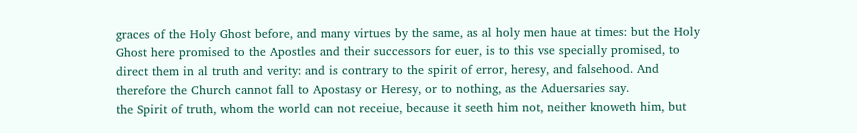graces of the Holy Ghost before, and many virtues by the same, as al holy men haue at times: but the Holy Ghost here promised to the Apostles and their successors for euer, is to this vse specially promised, to direct them in al truth and verity: and is contrary to the spirit of error, heresy, and falsehood. And therefore the Church cannot fall to Apostasy or Heresy, or to nothing, as the Aduersaries say.
the Spirit of truth, whom the world can not receiue, because it seeth him not, neither knoweth him, but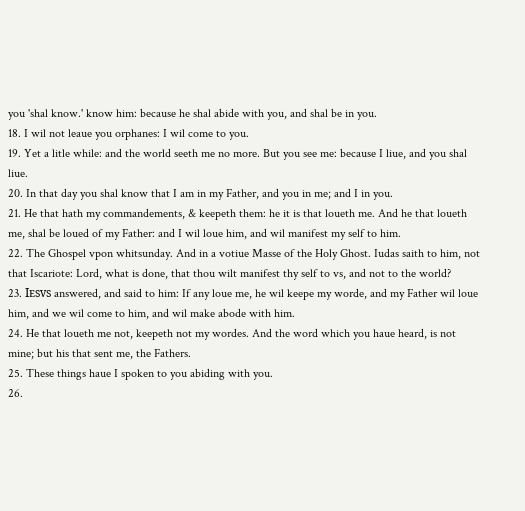you 'shal know.' know him: because he shal abide with you, and shal be in you.
18. I wil not leaue you orphanes: I wil come to you.
19. Yet a litle while: and the world seeth me no more. But you see me: because I liue, and you shal liue.
20. In that day you shal know that I am in my Father, and you in me; and I in you.
21. He that hath my commandements, & keepeth them: he it is that loueth me. And he that loueth me, shal be loued of my Father: and I wil loue him, and wil manifest my self to him.
22. The Ghospel vpon whitsunday. And in a votiue Masse of the Holy Ghost. Iudas saith to him, not that Iscariote: Lord, what is done, that thou wilt manifest thy self to vs, and not to the world?
23. Iᴇꜱᴠꜱ answered, and said to him: If any loue me, he wil keepe my worde, and my Father wil loue him, and we wil come to him, and wil make abode with him.
24. He that loueth me not, keepeth not my wordes. And the word which you haue heard, is not mine; but his that sent me, the Fathers.
25. These things haue I spoken to you abiding with you.
26.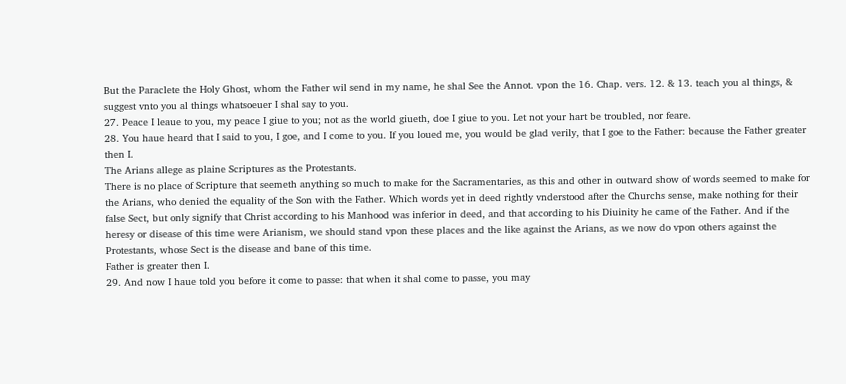But the Paraclete the Holy Ghost, whom the Father wil send in my name, he shal See the Annot. vpon the 16. Chap. vers. 12. & 13. teach you al things, & suggest vnto you al things whatsoeuer I shal say to you.
27. Peace I leaue to you, my peace I giue to you; not as the world giueth, doe I giue to you. Let not your hart be troubled, nor feare.
28. You haue heard that I said to you, I goe, and I come to you. If you loued me, you would be glad verily, that I goe to the Father: because the Father greater then I.
The Arians allege as plaine Scriptures as the Protestants.
There is no place of Scripture that seemeth anything so much to make for the Sacramentaries, as this and other in outward show of words seemed to make for the Arians, who denied the equality of the Son with the Father. Which words yet in deed rightly vnderstood after the Churchs sense, make nothing for their false Sect, but only signify that Christ according to his Manhood was inferior in deed, and that according to his Diuinity he came of the Father. And if the heresy or disease of this time were Arianism, we should stand vpon these places and the like against the Arians, as we now do vpon others against the Protestants, whose Sect is the disease and bane of this time.
Father is greater then I.
29. And now I haue told you before it come to passe: that when it shal come to passe, you may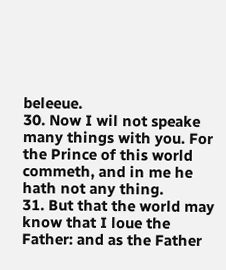beleeue.
30. Now I wil not speake many things with you. For the Prince of this world commeth, and in me he hath not any thing.
31. But that the world may know that I loue the Father: and as the Father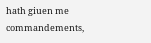hath giuen me commandements,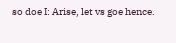so doe I: Arise, let vs goe hence.